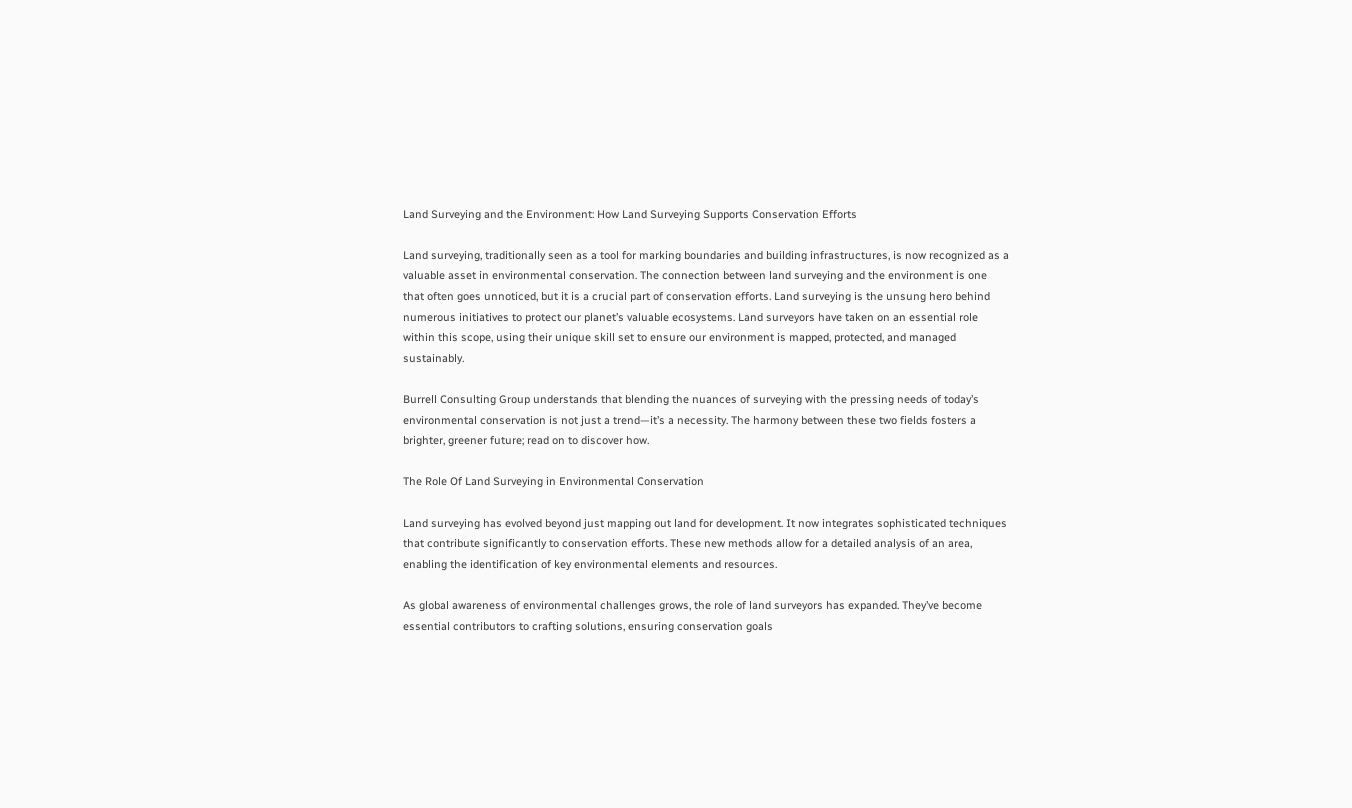Land Surveying and the Environment: How Land Surveying Supports Conservation Efforts

Land surveying, traditionally seen as a tool for marking boundaries and building infrastructures, is now recognized as a valuable asset in environmental conservation. The connection between land surveying and the environment is one that often goes unnoticed, but it is a crucial part of conservation efforts. Land surveying is the unsung hero behind numerous initiatives to protect our planet’s valuable ecosystems. Land surveyors have taken on an essential role within this scope, using their unique skill set to ensure our environment is mapped, protected, and managed sustainably.

Burrell Consulting Group understands that blending the nuances of surveying with the pressing needs of today’s environmental conservation is not just a trend—it’s a necessity. The harmony between these two fields fosters a brighter, greener future; read on to discover how.

The Role Of Land Surveying in Environmental Conservation

Land surveying has evolved beyond just mapping out land for development. It now integrates sophisticated techniques that contribute significantly to conservation efforts. These new methods allow for a detailed analysis of an area, enabling the identification of key environmental elements and resources.

As global awareness of environmental challenges grows, the role of land surveyors has expanded. They’ve become essential contributors to crafting solutions, ensuring conservation goals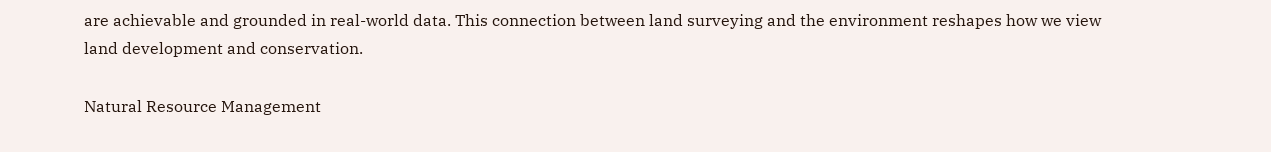are achievable and grounded in real-world data. This connection between land surveying and the environment reshapes how we view land development and conservation.

Natural Resource Management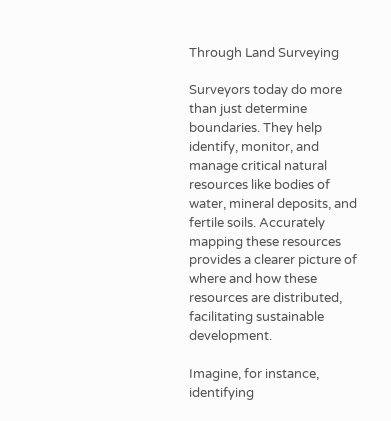Through Land Surveying

Surveyors today do more than just determine boundaries. They help identify, monitor, and manage critical natural resources like bodies of water, mineral deposits, and fertile soils. Accurately mapping these resources provides a clearer picture of where and how these resources are distributed, facilitating sustainable development.

Imagine, for instance, identifying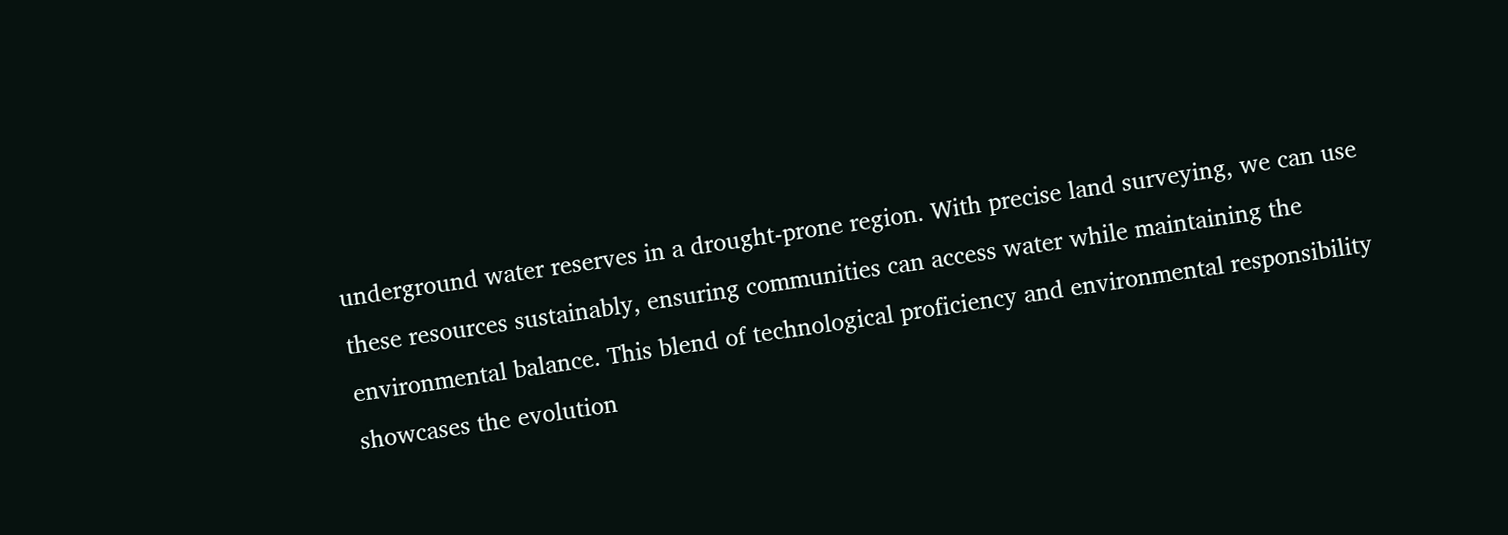underground water reserves in a drought-prone region. With precise land surveying, we can use these resources sustainably, ensuring communities can access water while maintaining the environmental balance. This blend of technological proficiency and environmental responsibility showcases the evolution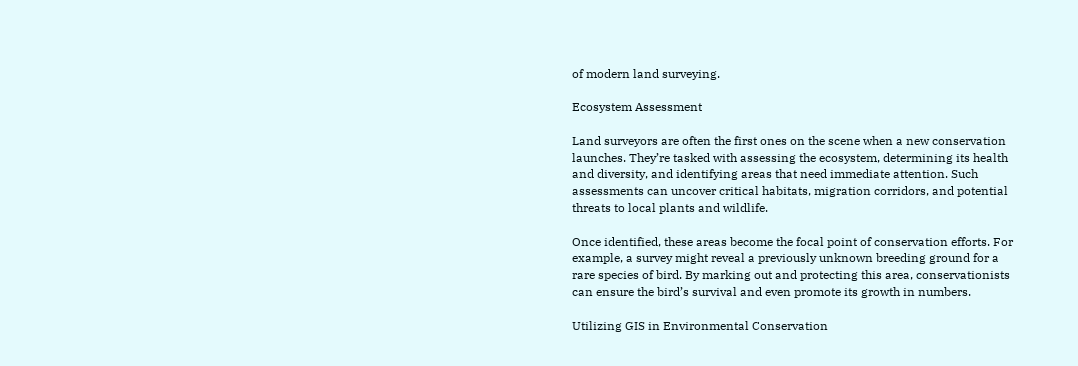of modern land surveying.

Ecosystem Assessment

Land surveyors are often the first ones on the scene when a new conservation launches. They’re tasked with assessing the ecosystem, determining its health and diversity, and identifying areas that need immediate attention. Such assessments can uncover critical habitats, migration corridors, and potential threats to local plants and wildlife.

Once identified, these areas become the focal point of conservation efforts. For example, a survey might reveal a previously unknown breeding ground for a rare species of bird. By marking out and protecting this area, conservationists can ensure the bird’s survival and even promote its growth in numbers.

Utilizing GIS in Environmental Conservation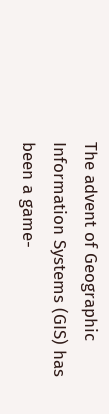The advent of Geographic Information Systems (GIS) has been a game-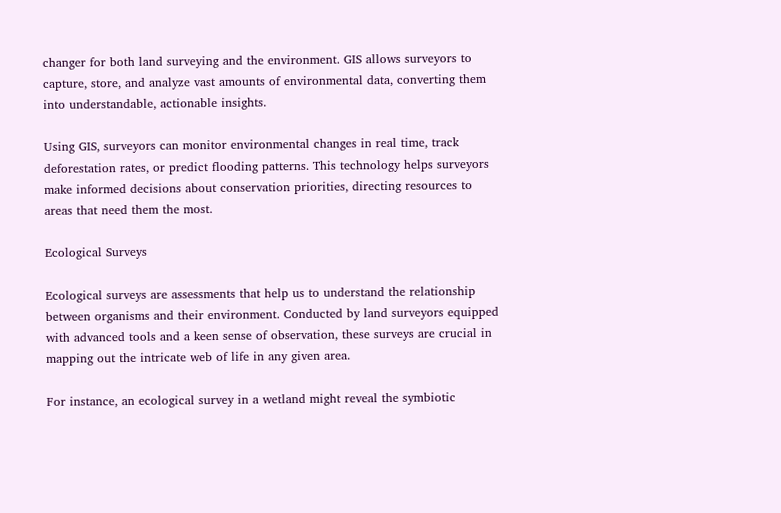changer for both land surveying and the environment. GIS allows surveyors to capture, store, and analyze vast amounts of environmental data, converting them into understandable, actionable insights.

Using GIS, surveyors can monitor environmental changes in real time, track deforestation rates, or predict flooding patterns. This technology helps surveyors make informed decisions about conservation priorities, directing resources to areas that need them the most.

Ecological Surveys

Ecological surveys are assessments that help us to understand the relationship between organisms and their environment. Conducted by land surveyors equipped with advanced tools and a keen sense of observation, these surveys are crucial in mapping out the intricate web of life in any given area.

For instance, an ecological survey in a wetland might reveal the symbiotic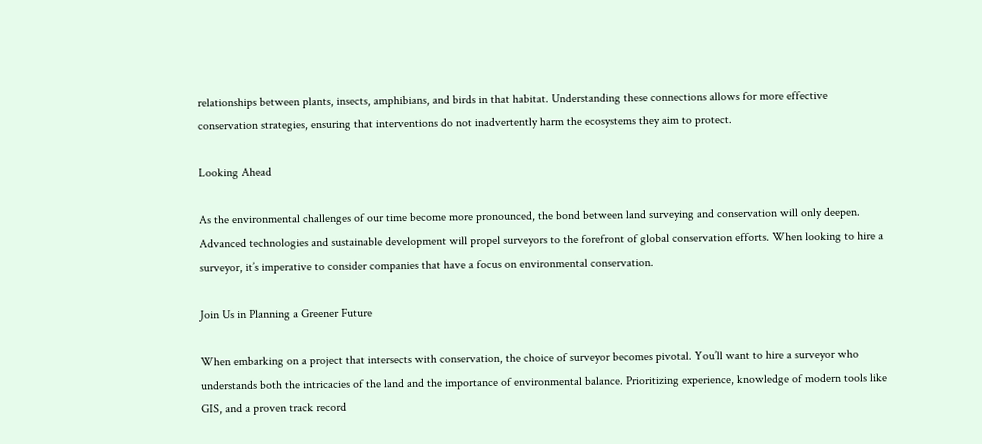relationships between plants, insects, amphibians, and birds in that habitat. Understanding these connections allows for more effective conservation strategies, ensuring that interventions do not inadvertently harm the ecosystems they aim to protect.

Looking Ahead

As the environmental challenges of our time become more pronounced, the bond between land surveying and conservation will only deepen. Advanced technologies and sustainable development will propel surveyors to the forefront of global conservation efforts. When looking to hire a surveyor, it’s imperative to consider companies that have a focus on environmental conservation.

Join Us in Planning a Greener Future

When embarking on a project that intersects with conservation, the choice of surveyor becomes pivotal. You’ll want to hire a surveyor who understands both the intricacies of the land and the importance of environmental balance. Prioritizing experience, knowledge of modern tools like GIS, and a proven track record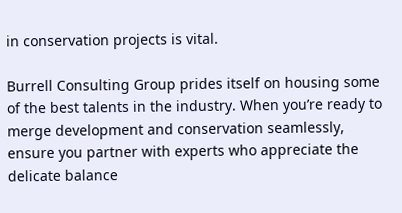in conservation projects is vital.

Burrell Consulting Group prides itself on housing some of the best talents in the industry. When you’re ready to merge development and conservation seamlessly, ensure you partner with experts who appreciate the delicate balance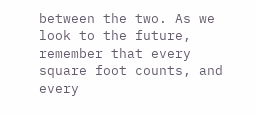between the two. As we look to the future, remember that every square foot counts, and every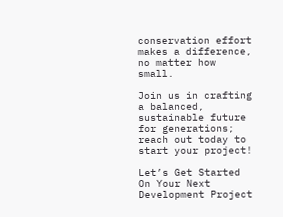conservation effort makes a difference, no matter how small.

Join us in crafting a balanced, sustainable future for generations; reach out today to start your project!

Let’s Get Started On Your Next Development Project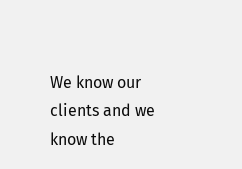We know our clients and we know the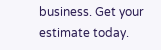business. Get your estimate today.